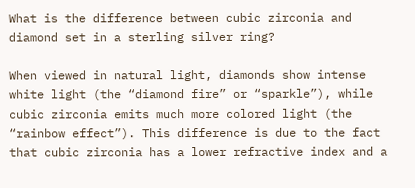What is the difference between cubic zirconia and diamond set in a sterling silver ring?

When viewed in natural light, diamonds show intense white light (the “diamond fire” or “sparkle”), while cubic zirconia emits much more colored light (the “rainbow effect”). This difference is due to the fact that cubic zirconia has a lower refractive index and a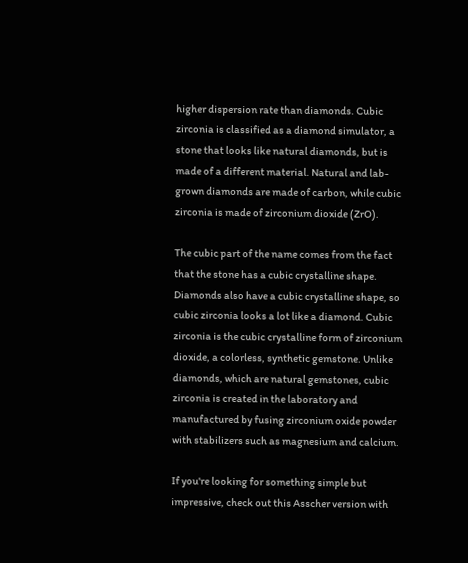higher dispersion rate than diamonds. Cubic zirconia is classified as a diamond simulator, a stone that looks like natural diamonds, but is made of a different material. Natural and lab-grown diamonds are made of carbon, while cubic zirconia is made of zirconium dioxide (ZrO).

The cubic part of the name comes from the fact that the stone has a cubic crystalline shape. Diamonds also have a cubic crystalline shape, so cubic zirconia looks a lot like a diamond. Cubic zirconia is the cubic crystalline form of zirconium dioxide, a colorless, synthetic gemstone. Unlike diamonds, which are natural gemstones, cubic zirconia is created in the laboratory and manufactured by fusing zirconium oxide powder with stabilizers such as magnesium and calcium.

If you're looking for something simple but impressive, check out this Asscher version with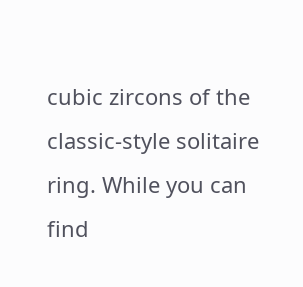cubic zircons of the classic-style solitaire ring. While you can find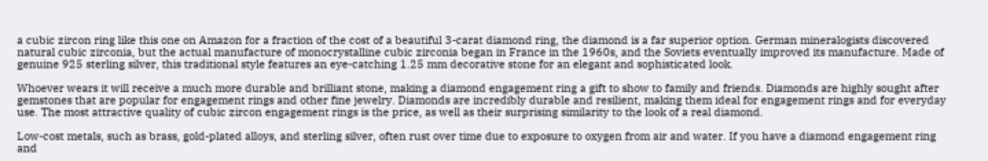a cubic zircon ring like this one on Amazon for a fraction of the cost of a beautiful 3-carat diamond ring, the diamond is a far superior option. German mineralogists discovered natural cubic zirconia, but the actual manufacture of monocrystalline cubic zirconia began in France in the 1960s, and the Soviets eventually improved its manufacture. Made of genuine 925 sterling silver, this traditional style features an eye-catching 1.25 mm decorative stone for an elegant and sophisticated look.

Whoever wears it will receive a much more durable and brilliant stone, making a diamond engagement ring a gift to show to family and friends. Diamonds are highly sought after gemstones that are popular for engagement rings and other fine jewelry. Diamonds are incredibly durable and resilient, making them ideal for engagement rings and for everyday use. The most attractive quality of cubic zircon engagement rings is the price, as well as their surprising similarity to the look of a real diamond.

Low-cost metals, such as brass, gold-plated alloys, and sterling silver, often rust over time due to exposure to oxygen from air and water. If you have a diamond engagement ring and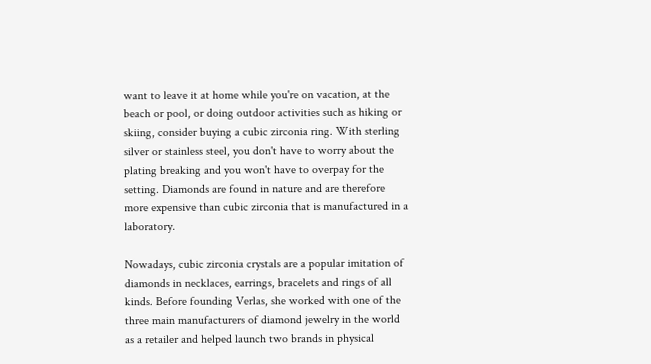want to leave it at home while you're on vacation, at the beach or pool, or doing outdoor activities such as hiking or skiing, consider buying a cubic zirconia ring. With sterling silver or stainless steel, you don't have to worry about the plating breaking and you won't have to overpay for the setting. Diamonds are found in nature and are therefore more expensive than cubic zirconia that is manufactured in a laboratory.

Nowadays, cubic zirconia crystals are a popular imitation of diamonds in necklaces, earrings, bracelets and rings of all kinds. Before founding Verlas, she worked with one of the three main manufacturers of diamond jewelry in the world as a retailer and helped launch two brands in physical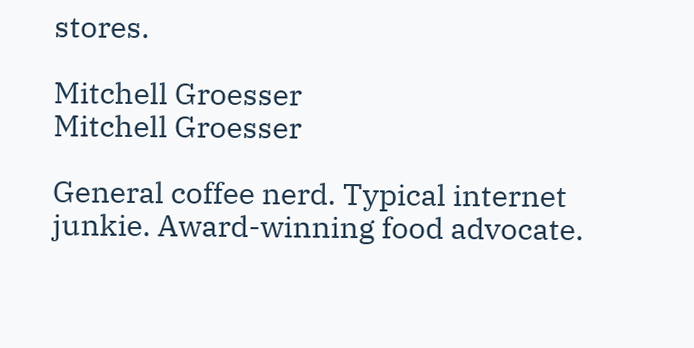stores.

Mitchell Groesser
Mitchell Groesser

General coffee nerd. Typical internet junkie. Award-winning food advocate.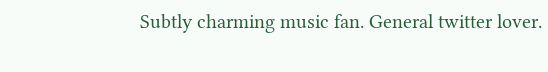Subtly charming music fan. General twitter lover.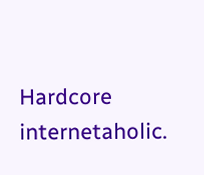Hardcore internetaholic.